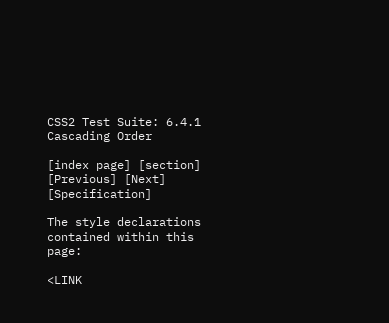CSS2 Test Suite: 6.4.1 Cascading Order

[index page] [section] [Previous] [Next] [Specification]

The style declarations contained within this page:

<LINK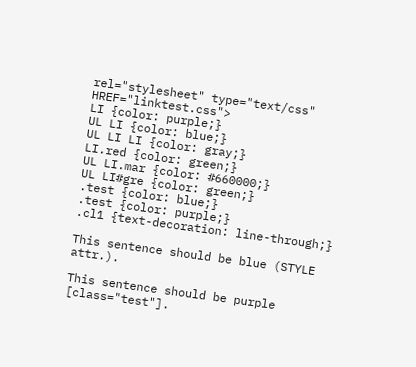rel="stylesheet" type="text/css" HREF="linktest.css">
LI {color: purple;}
UL LI {color: blue;}
UL LI LI {color: gray;}
LI.red {color: green;}
UL LI.mar {color: #660000;}
UL LI#gre {color: green;}
.test {color: blue;}
.test {color: purple;}
.cl1 {text-decoration: line-through;}

This sentence should be blue (STYLE attr.).

This sentence should be purple [class="test"].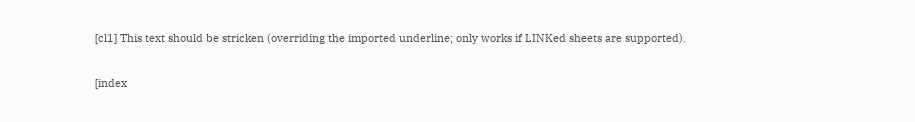[cl1] This text should be stricken (overriding the imported underline; only works if LINKed sheets are supported).

[index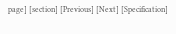page] [section] [Previous] [Next] [Specification]